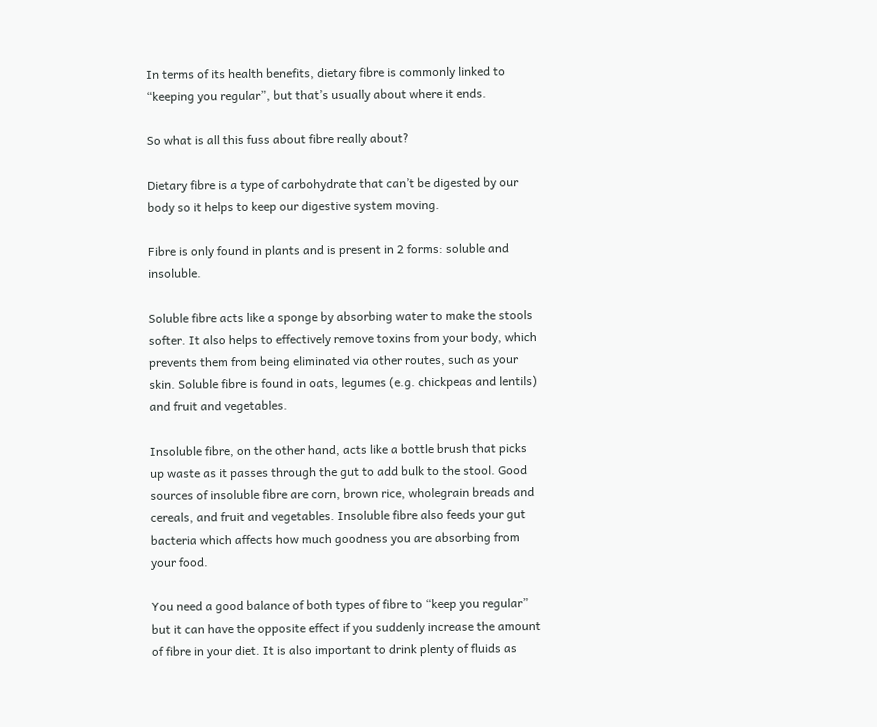In terms of its health benefits, dietary fibre is commonly linked to “keeping you regular”, but that’s usually about where it ends.

So what is all this fuss about fibre really about?

Dietary fibre is a type of carbohydrate that can’t be digested by our body so it helps to keep our digestive system moving.

Fibre is only found in plants and is present in 2 forms: soluble and insoluble.

Soluble fibre acts like a sponge by absorbing water to make the stools softer. It also helps to effectively remove toxins from your body, which prevents them from being eliminated via other routes, such as your skin. Soluble fibre is found in oats, legumes (e.g. chickpeas and lentils) and fruit and vegetables.

Insoluble fibre, on the other hand, acts like a bottle brush that picks up waste as it passes through the gut to add bulk to the stool. Good sources of insoluble fibre are corn, brown rice, wholegrain breads and cereals, and fruit and vegetables. Insoluble fibre also feeds your gut bacteria which affects how much goodness you are absorbing from your food.

You need a good balance of both types of fibre to “keep you regular” but it can have the opposite effect if you suddenly increase the amount of fibre in your diet. It is also important to drink plenty of fluids as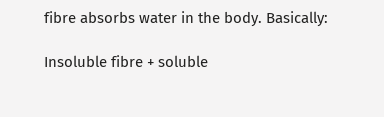fibre absorbs water in the body. Basically:

Insoluble fibre + soluble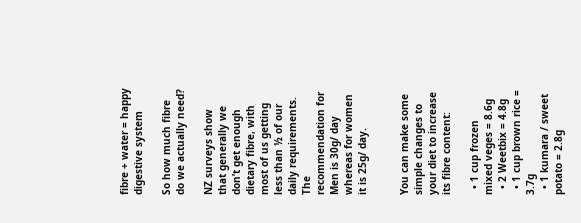fibre + water = happy digestive system

So how much fibre do we actually need?

NZ surveys show that generally we don’t get enough dietary fibre, with most of us getting less than ½ of our daily requirements. The recommendation for Men is 30g/ day whereas for women it is 25g/ day.


You can make some simple changes to your diet to increase its fibre content:

  • 1 cup frozen mixed veges = 8.6g
  • 2 Weetbix = 4.8g
  • 1 cup brown rice = 3.7g
  • 1 kumara / sweet potato = 2.8g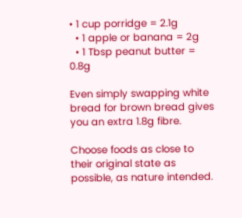• 1 cup porridge = 2.1g
  • 1 apple or banana = 2g
  • 1 Tbsp peanut butter = 0.8g

Even simply swapping white bread for brown bread gives you an extra 1.8g fibre.

Choose foods as close to their original state as possible, as nature intended.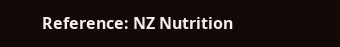Reference: NZ Nutrition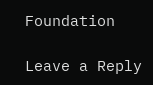Foundation

Leave a Reply